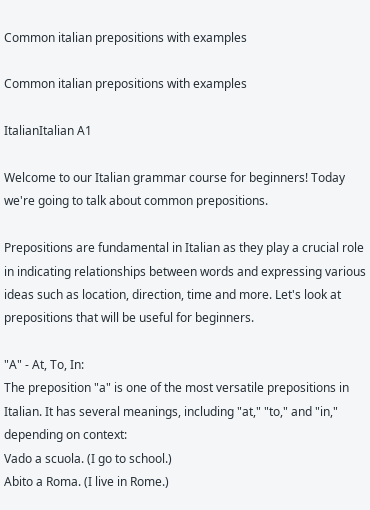Common italian prepositions with examples

Common italian prepositions with examples

ItalianItalian A1

Welcome to our Italian grammar course for beginners! Today we're going to talk about common prepositions.

Prepositions are fundamental in Italian as they play a crucial role in indicating relationships between words and expressing various ideas such as location, direction, time and more. Let's look at prepositions that will be useful for beginners.

"A" - At, To, In:
The preposition "a" is one of the most versatile prepositions in Italian. It has several meanings, including "at," "to," and "in," depending on context:
Vado a scuola. (I go to school.)
Abito a Roma. (I live in Rome.)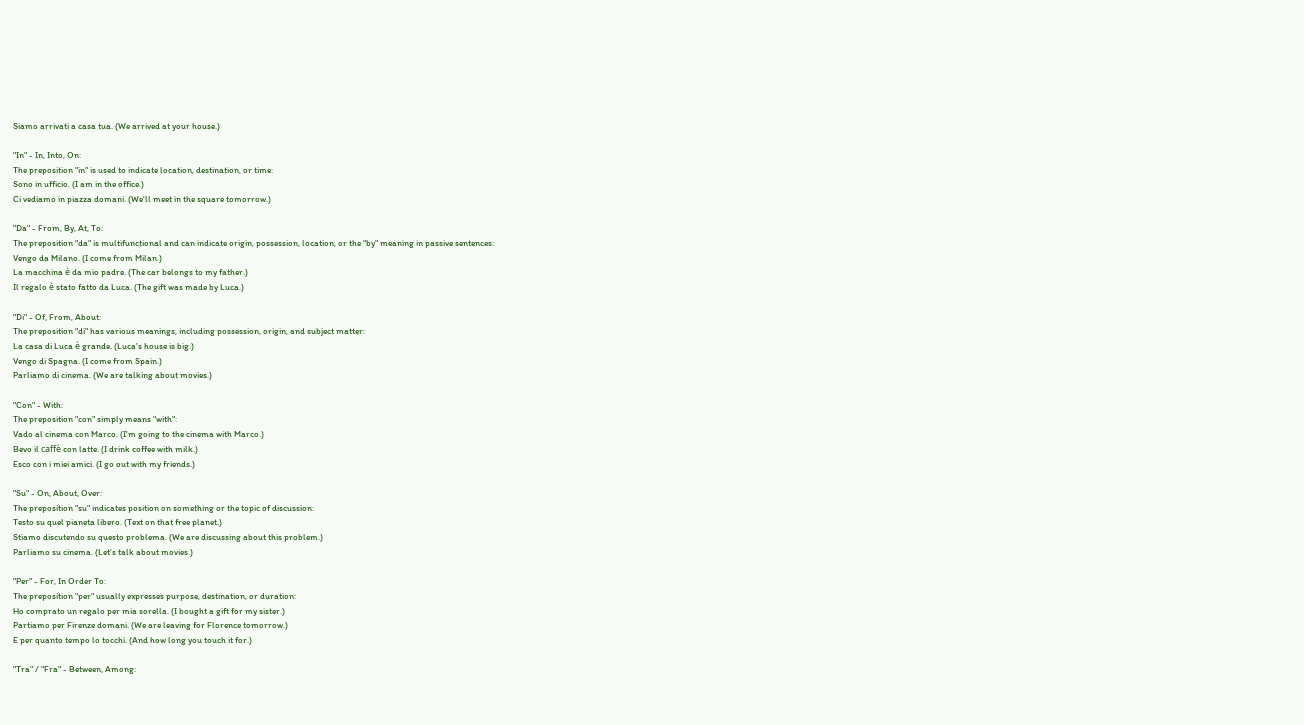Siamo arrivati a casa tua. (We arrived at your house.)

"In" - In, Into, On:
The preposition "in" is used to indicate location, destination, or time:
Sono in ufficio. (I am in the office.)
Ci vediamo in piazza domani. (We'll meet in the square tomorrow.)

"Da" - From, By, At, To:
The preposition "da" is multifunctional and can indicate origin, possession, location, or the "by" meaning in passive sentences:
Vengo da Milano. (I come from Milan.)
La macchina è da mio padre. (The car belongs to my father.)
Il regalo è stato fatto da Luca. (The gift was made by Luca.)

"Di" - Of, From, About:
The preposition "di" has various meanings, including possession, origin, and subject matter:
La casa di Luca è grande. (Luca's house is big.)
Vengo di Spagna. (I come from Spain.)
Parliamo di cinema. (We are talking about movies.)

"Con" - With:
The preposition "con" simply means "with":
Vado al cinema con Marco. (I'm going to the cinema with Marco.)
Bevo il caffè con latte. (I drink coffee with milk.)
Esco con i miei amici. (I go out with my friends.)

"Su" - On, About, Over:
The preposition "su" indicates position on something or the topic of discussion:
Testo su quel pianeta libero. (Text on that free planet.)
Stiamo discutendo su questo problema. (We are discussing about this problem.)
Parliamo su cinema. (Let's talk about movies.)

"Per" - For, In Order To:
The preposition "per" usually expresses purpose, destination, or duration:
Ho comprato un regalo per mia sorella. (I bought a gift for my sister.)
Partiamo per Firenze domani. (We are leaving for Florence tomorrow.)
E per quanto tempo lo tocchi. (And how long you touch it for.)

"Tra" / "Fra" - Between, Among: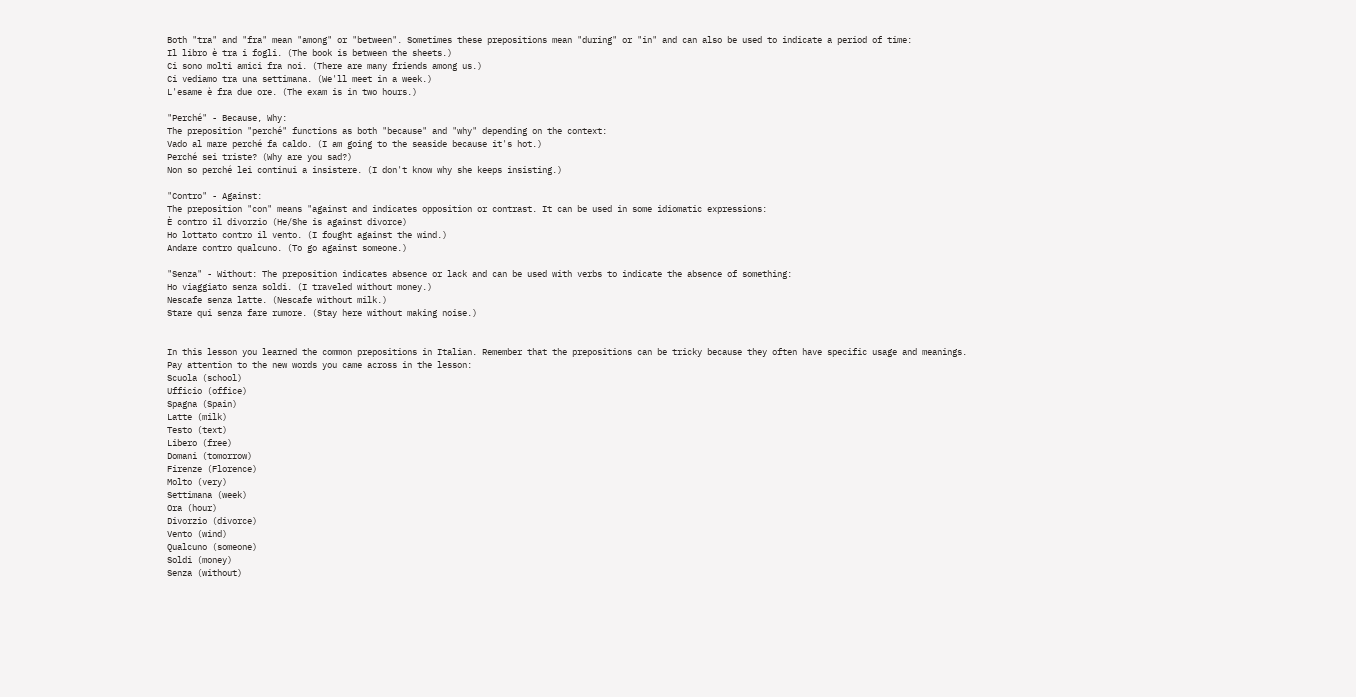Both "tra" and "fra" mean "among" or "between". Sometimes these prepositions mean "during" or "in" and can also be used to indicate a period of time:
Il libro è tra i fogli. (The book is between the sheets.)
Ci sono molti amici fra noi. (There are many friends among us.)
Ci vediamo tra una settimana. (We'll meet in a week.)
L'esame è fra due ore. (The exam is in two hours.)

"Perché" - Because, Why:
The preposition "perché" functions as both "because" and "why" depending on the context:
Vado al mare perché fa caldo. (I am going to the seaside because it's hot.)
Perché sei triste? (Why are you sad?)
Non so perché lei continui a insistere. (I don't know why she keeps insisting.)

"Contro" - Against:
The preposition "con" means "against and indicates opposition or contrast. It can be used in some idiomatic expressions:
È contro il divorzio (He/She is against divorce)
Ho lottato contro il vento. (I fought against the wind.)
Andare contro qualcuno. (To go against someone.)

"Senza" - Without: The preposition indicates absence or lack and can be used with verbs to indicate the absence of something:
Ho viaggiato senza soldi. (I traveled without money.)
Nescafe senza latte. (Nescafe without milk.)
Stare qui senza fare rumore. (Stay here without making noise.)


In this lesson you learned the common prepositions in Italian. Remember that the prepositions can be tricky because they often have specific usage and meanings.
Pay attention to the new words you came across in the lesson:
Scuola (school)
Ufficio (office)
Spagna (Spain)
Latte (milk)
Testo (text)
Libero (free)
Domani (tomorrow)
Firenze (Florence)
Molto (very)
Settimana (week)
Ora (hour)
Divorzio (divorce)
Vento (wind)
Qualcuno (someone)
Soldi (money)
Senza (without)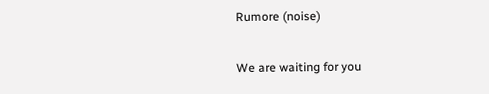Rumore (noise)

We are waiting for you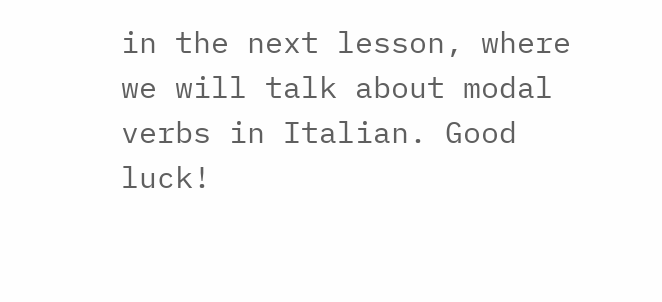in the next lesson, where we will talk about modal verbs in Italian. Good luck!